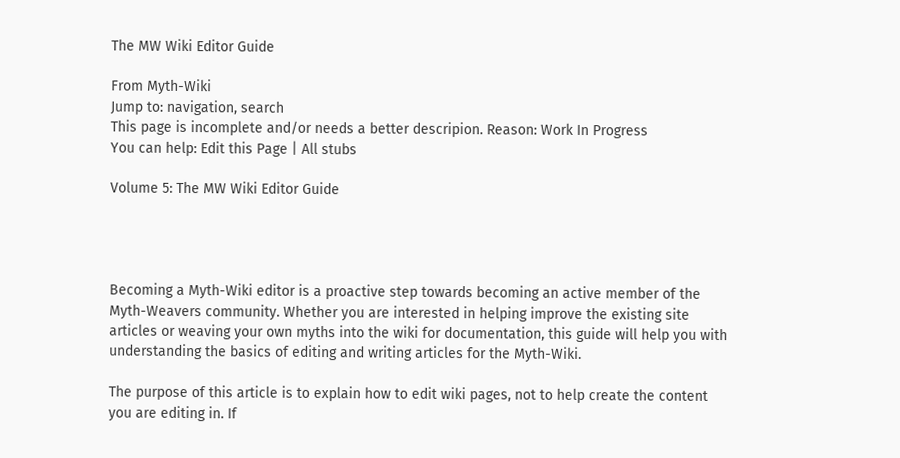The MW Wiki Editor Guide

From Myth-Wiki
Jump to: navigation, search
This page is incomplete and/or needs a better descripion. Reason: Work In Progress
You can help: Edit this Page | All stubs

Volume 5: The MW Wiki Editor Guide




Becoming a Myth-Wiki editor is a proactive step towards becoming an active member of the Myth-Weavers community. Whether you are interested in helping improve the existing site articles or weaving your own myths into the wiki for documentation, this guide will help you with understanding the basics of editing and writing articles for the Myth-Wiki.

The purpose of this article is to explain how to edit wiki pages, not to help create the content you are editing in. If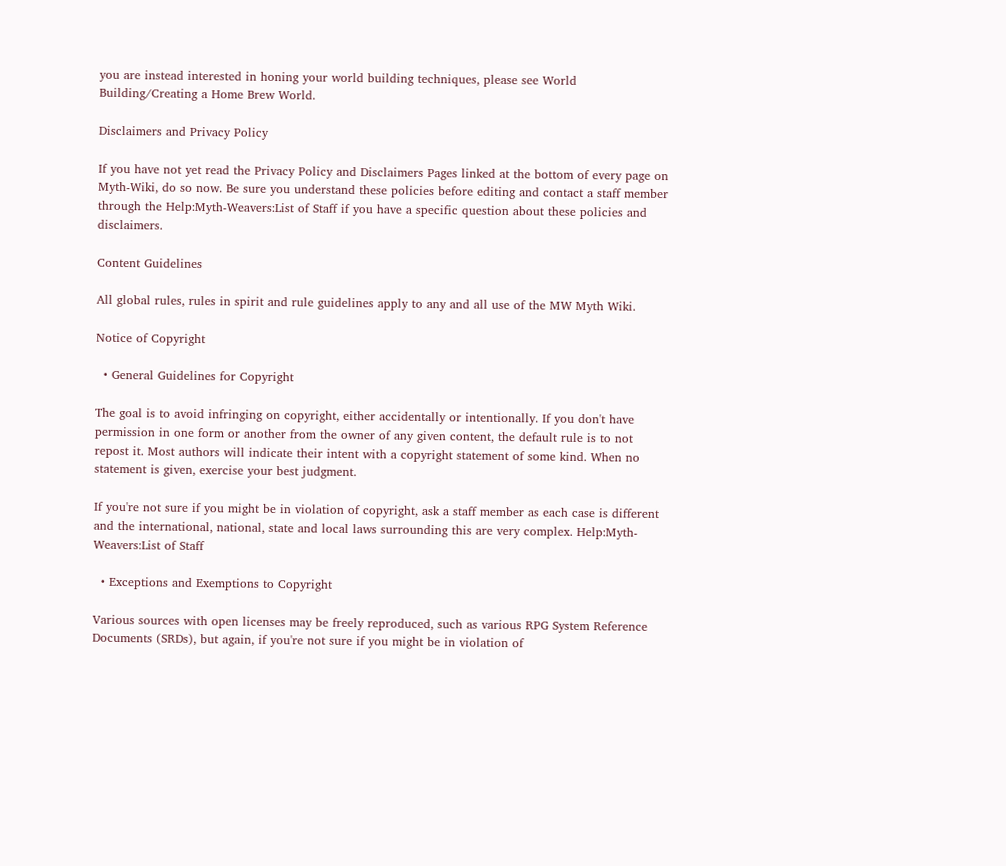you are instead interested in honing your world building techniques, please see World Building/Creating a Home Brew World.

Disclaimers and Privacy Policy

If you have not yet read the Privacy Policy and Disclaimers Pages linked at the bottom of every page on Myth-Wiki, do so now. Be sure you understand these policies before editing and contact a staff member through the Help:Myth-Weavers:List of Staff if you have a specific question about these policies and disclaimers.

Content Guidelines

All global rules, rules in spirit and rule guidelines apply to any and all use of the MW Myth Wiki.

Notice of Copyright

  • General Guidelines for Copyright

The goal is to avoid infringing on copyright, either accidentally or intentionally. If you don't have permission in one form or another from the owner of any given content, the default rule is to not repost it. Most authors will indicate their intent with a copyright statement of some kind. When no statement is given, exercise your best judgment.

If you're not sure if you might be in violation of copyright, ask a staff member as each case is different and the international, national, state and local laws surrounding this are very complex. Help:Myth-Weavers:List of Staff

  • Exceptions and Exemptions to Copyright

Various sources with open licenses may be freely reproduced, such as various RPG System Reference Documents (SRDs), but again, if you're not sure if you might be in violation of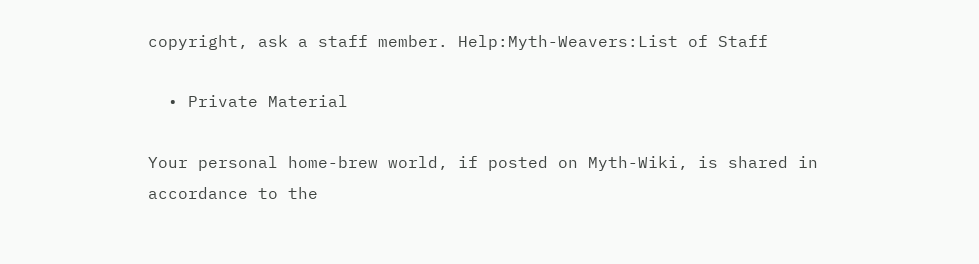copyright, ask a staff member. Help:Myth-Weavers:List of Staff

  • Private Material

Your personal home-brew world, if posted on Myth-Wiki, is shared in accordance to the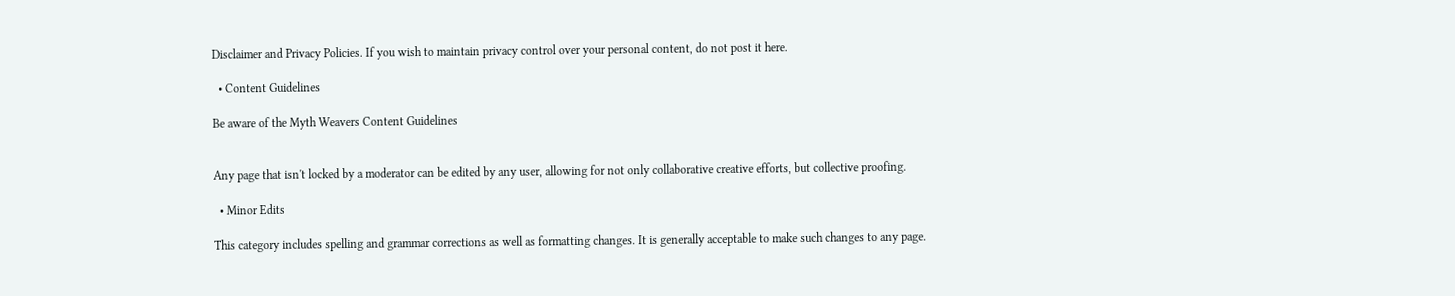Disclaimer and Privacy Policies. If you wish to maintain privacy control over your personal content, do not post it here.

  • Content Guidelines

Be aware of the Myth Weavers Content Guidelines


Any page that isn't locked by a moderator can be edited by any user, allowing for not only collaborative creative efforts, but collective proofing.

  • Minor Edits

This category includes spelling and grammar corrections as well as formatting changes. It is generally acceptable to make such changes to any page.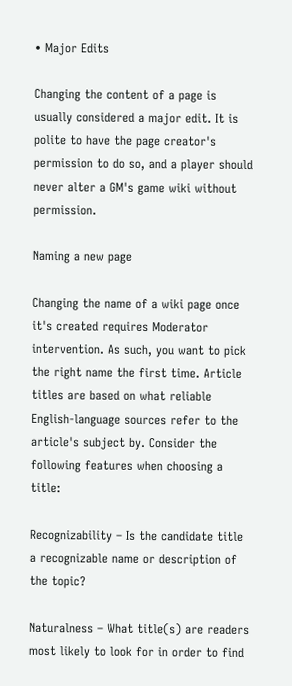• Major Edits

Changing the content of a page is usually considered a major edit. It is polite to have the page creator's permission to do so, and a player should never alter a GM's game wiki without permission.

Naming a new page

Changing the name of a wiki page once it's created requires Moderator intervention. As such, you want to pick the right name the first time. Article titles are based on what reliable English-language sources refer to the article's subject by. Consider the following features when choosing a title:

Recognizability – Is the candidate title a recognizable name or description of the topic?

Naturalness – What title(s) are readers most likely to look for in order to find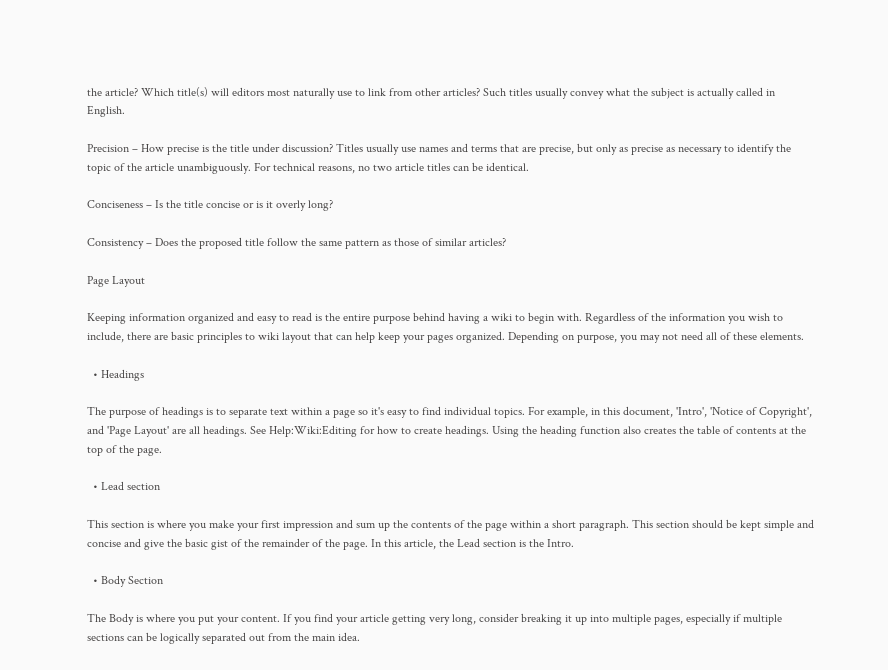the article? Which title(s) will editors most naturally use to link from other articles? Such titles usually convey what the subject is actually called in English.

Precision – How precise is the title under discussion? Titles usually use names and terms that are precise, but only as precise as necessary to identify the topic of the article unambiguously. For technical reasons, no two article titles can be identical.

Conciseness – Is the title concise or is it overly long?

Consistency – Does the proposed title follow the same pattern as those of similar articles?

Page Layout

Keeping information organized and easy to read is the entire purpose behind having a wiki to begin with. Regardless of the information you wish to include, there are basic principles to wiki layout that can help keep your pages organized. Depending on purpose, you may not need all of these elements.

  • Headings

The purpose of headings is to separate text within a page so it's easy to find individual topics. For example, in this document, 'Intro', 'Notice of Copyright', and 'Page Layout' are all headings. See Help:Wiki:Editing for how to create headings. Using the heading function also creates the table of contents at the top of the page.

  • Lead section

This section is where you make your first impression and sum up the contents of the page within a short paragraph. This section should be kept simple and concise and give the basic gist of the remainder of the page. In this article, the Lead section is the Intro.

  • Body Section

The Body is where you put your content. If you find your article getting very long, consider breaking it up into multiple pages, especially if multiple sections can be logically separated out from the main idea.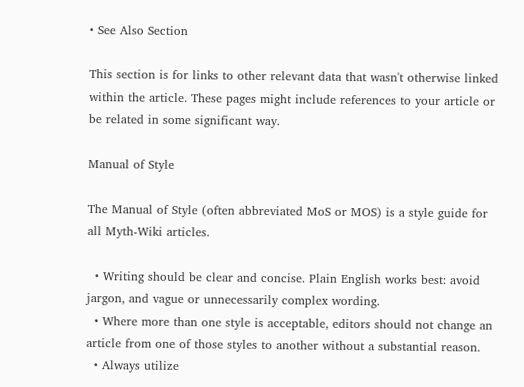• See Also Section

This section is for links to other relevant data that wasn't otherwise linked within the article. These pages might include references to your article or be related in some significant way.

Manual of Style

The Manual of Style (often abbreviated MoS or MOS) is a style guide for all Myth-Wiki articles.

  • Writing should be clear and concise. Plain English works best: avoid jargon, and vague or unnecessarily complex wording.
  • Where more than one style is acceptable, editors should not change an article from one of those styles to another without a substantial reason.
  • Always utilize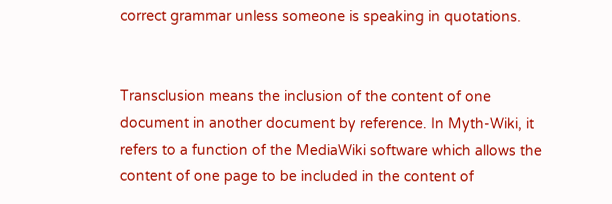correct grammar unless someone is speaking in quotations.


Transclusion means the inclusion of the content of one document in another document by reference. In Myth-Wiki, it refers to a function of the MediaWiki software which allows the content of one page to be included in the content of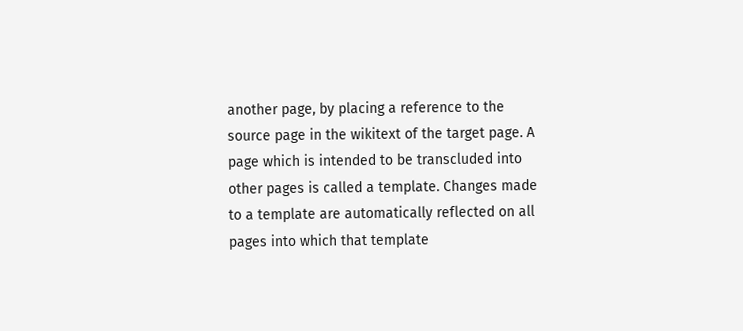another page, by placing a reference to the source page in the wikitext of the target page. A page which is intended to be transcluded into other pages is called a template. Changes made to a template are automatically reflected on all pages into which that template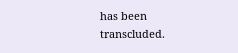has been transcluded.